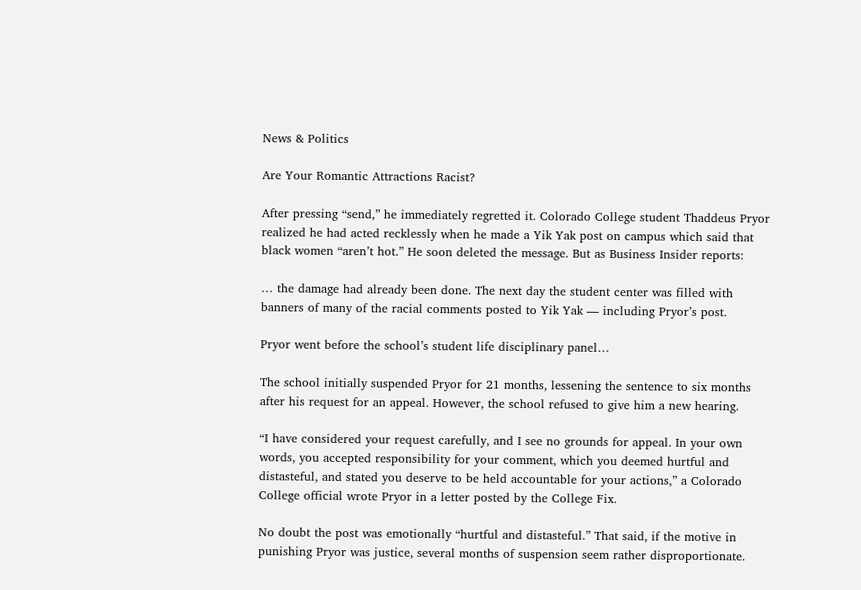News & Politics

Are Your Romantic Attractions Racist?

After pressing “send,” he immediately regretted it. Colorado College student Thaddeus Pryor realized he had acted recklessly when he made a Yik Yak post on campus which said that black women “aren’t hot.” He soon deleted the message. But as Business Insider reports:

… the damage had already been done. The next day the student center was filled with banners of many of the racial comments posted to Yik Yak — including Pryor’s post.

Pryor went before the school’s student life disciplinary panel…

The school initially suspended Pryor for 21 months, lessening the sentence to six months after his request for an appeal. However, the school refused to give him a new hearing.

“I have considered your request carefully, and I see no grounds for appeal. In your own words, you accepted responsibility for your comment, which you deemed hurtful and distasteful, and stated you deserve to be held accountable for your actions,” a Colorado College official wrote Pryor in a letter posted by the College Fix.

No doubt the post was emotionally “hurtful and distasteful.” That said, if the motive in punishing Pryor was justice, several months of suspension seem rather disproportionate.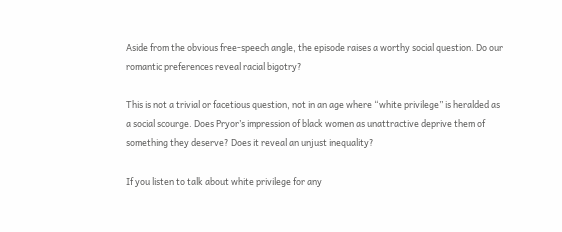Aside from the obvious free-speech angle, the episode raises a worthy social question. Do our romantic preferences reveal racial bigotry?

This is not a trivial or facetious question, not in an age where “white privilege” is heralded as a social scourge. Does Pryor’s impression of black women as unattractive deprive them of something they deserve? Does it reveal an unjust inequality?

If you listen to talk about white privilege for any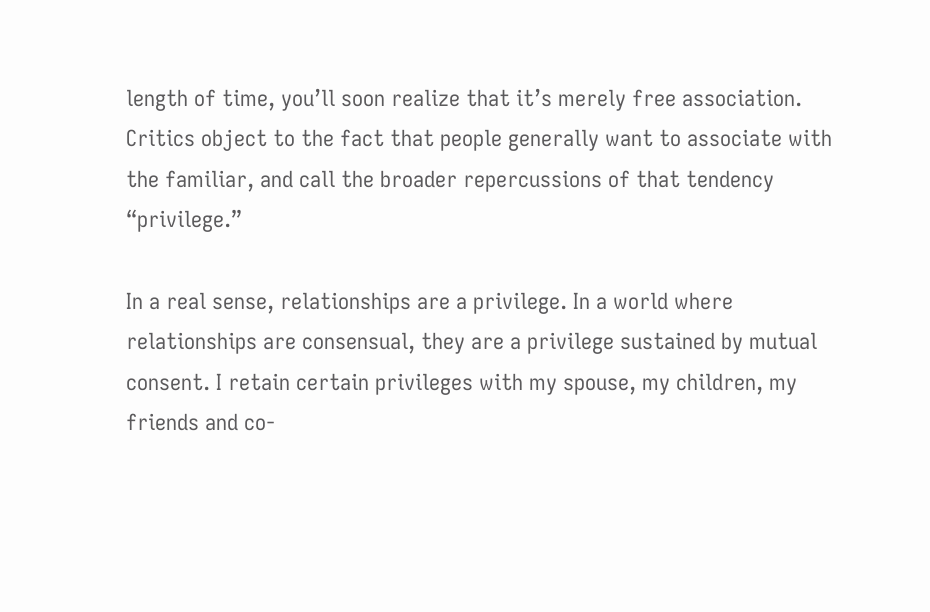length of time, you’ll soon realize that it’s merely free association. Critics object to the fact that people generally want to associate with the familiar, and call the broader repercussions of that tendency “privilege.”

In a real sense, relationships are a privilege. In a world where relationships are consensual, they are a privilege sustained by mutual consent. I retain certain privileges with my spouse, my children, my friends and co-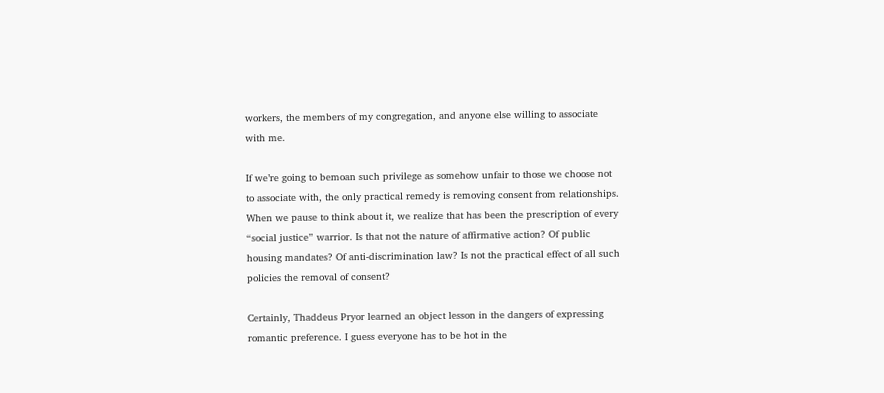workers, the members of my congregation, and anyone else willing to associate with me.

If we’re going to bemoan such privilege as somehow unfair to those we choose not to associate with, the only practical remedy is removing consent from relationships. When we pause to think about it, we realize that has been the prescription of every “social justice” warrior. Is that not the nature of affirmative action? Of public housing mandates? Of anti-discrimination law? Is not the practical effect of all such policies the removal of consent?

Certainly, Thaddeus Pryor learned an object lesson in the dangers of expressing romantic preference. I guess everyone has to be hot in the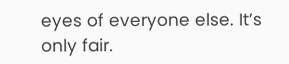eyes of everyone else. It’s only fair.